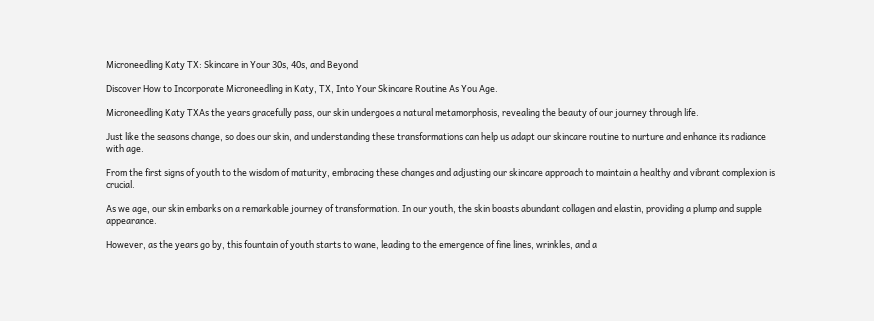Microneedling Katy TX: Skincare in Your 30s, 40s, and Beyond

Discover How to Incorporate Microneedling in Katy, TX, Into Your Skincare Routine As You Age.

Microneedling Katy TXAs the years gracefully pass, our skin undergoes a natural metamorphosis, revealing the beauty of our journey through life.

Just like the seasons change, so does our skin, and understanding these transformations can help us adapt our skincare routine to nurture and enhance its radiance with age.

From the first signs of youth to the wisdom of maturity, embracing these changes and adjusting our skincare approach to maintain a healthy and vibrant complexion is crucial.

As we age, our skin embarks on a remarkable journey of transformation. In our youth, the skin boasts abundant collagen and elastin, providing a plump and supple appearance.

However, as the years go by, this fountain of youth starts to wane, leading to the emergence of fine lines, wrinkles, and a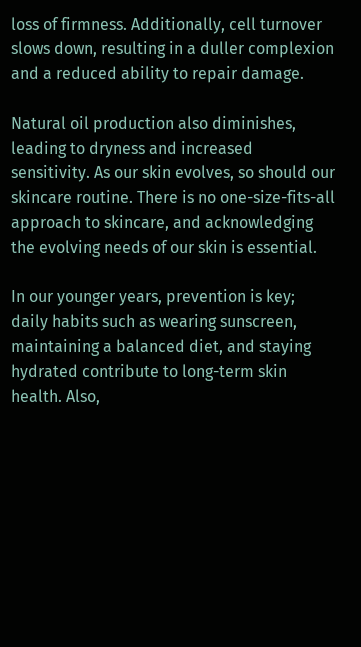loss of firmness. Additionally, cell turnover slows down, resulting in a duller complexion and a reduced ability to repair damage.

Natural oil production also diminishes, leading to dryness and increased sensitivity. As our skin evolves, so should our skincare routine. There is no one-size-fits-all approach to skincare, and acknowledging the evolving needs of our skin is essential.

In our younger years, prevention is key; daily habits such as wearing sunscreen, maintaining a balanced diet, and staying hydrated contribute to long-term skin health. Also,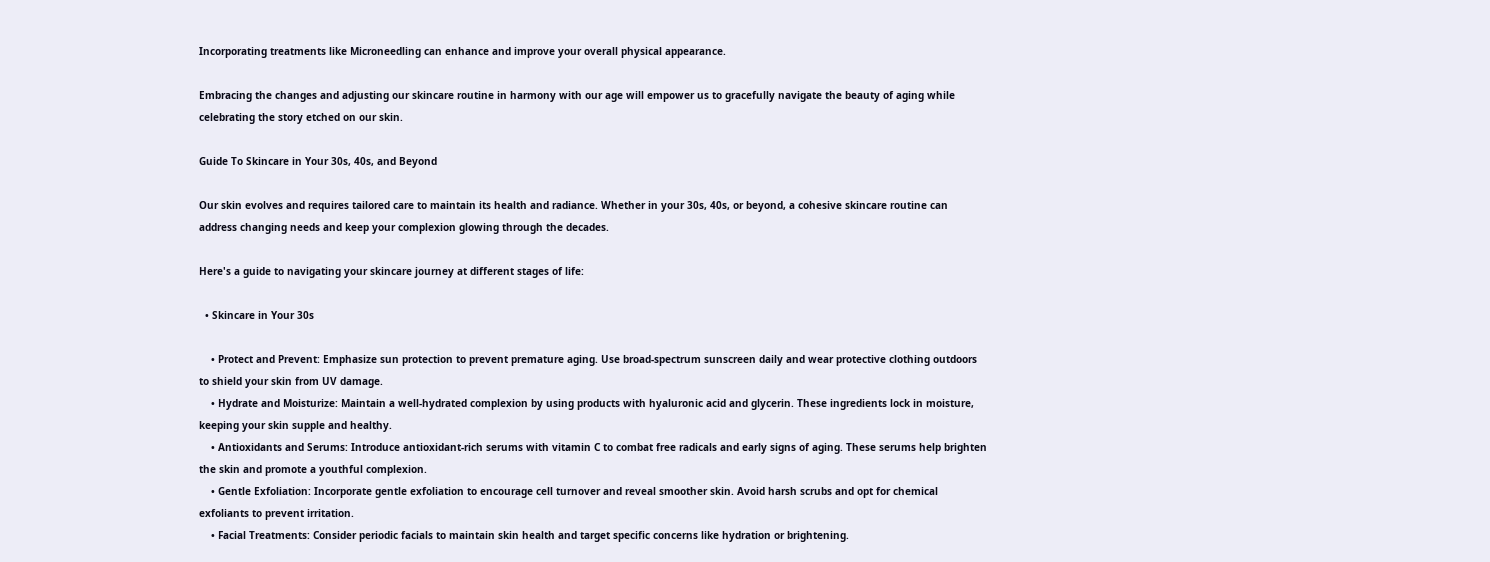Incorporating treatments like Microneedling can enhance and improve your overall physical appearance.

Embracing the changes and adjusting our skincare routine in harmony with our age will empower us to gracefully navigate the beauty of aging while celebrating the story etched on our skin.

Guide To Skincare in Your 30s, 40s, and Beyond

Our skin evolves and requires tailored care to maintain its health and radiance. Whether in your 30s, 40s, or beyond, a cohesive skincare routine can address changing needs and keep your complexion glowing through the decades.

Here's a guide to navigating your skincare journey at different stages of life:

  • Skincare in Your 30s

    • Protect and Prevent: Emphasize sun protection to prevent premature aging. Use broad-spectrum sunscreen daily and wear protective clothing outdoors to shield your skin from UV damage.
    • Hydrate and Moisturize: Maintain a well-hydrated complexion by using products with hyaluronic acid and glycerin. These ingredients lock in moisture, keeping your skin supple and healthy.
    • Antioxidants and Serums: Introduce antioxidant-rich serums with vitamin C to combat free radicals and early signs of aging. These serums help brighten the skin and promote a youthful complexion.
    • Gentle Exfoliation: Incorporate gentle exfoliation to encourage cell turnover and reveal smoother skin. Avoid harsh scrubs and opt for chemical exfoliants to prevent irritation.
    • Facial Treatments: Consider periodic facials to maintain skin health and target specific concerns like hydration or brightening.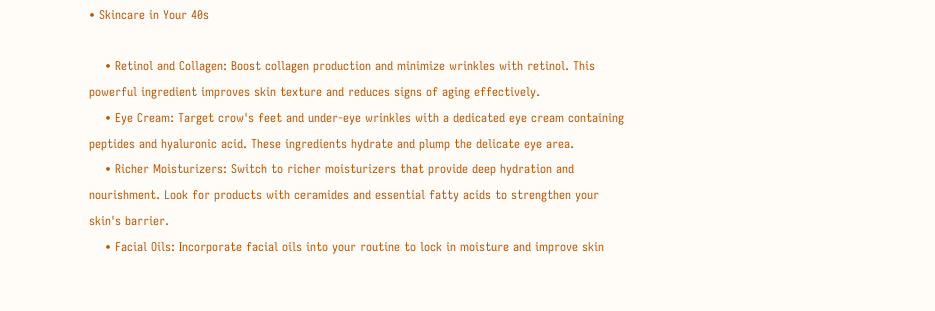• Skincare in Your 40s

    • Retinol and Collagen: Boost collagen production and minimize wrinkles with retinol. This powerful ingredient improves skin texture and reduces signs of aging effectively.
    • Eye Cream: Target crow's feet and under-eye wrinkles with a dedicated eye cream containing peptides and hyaluronic acid. These ingredients hydrate and plump the delicate eye area.
    • Richer Moisturizers: Switch to richer moisturizers that provide deep hydration and nourishment. Look for products with ceramides and essential fatty acids to strengthen your skin's barrier.
    • Facial Oils: Incorporate facial oils into your routine to lock in moisture and improve skin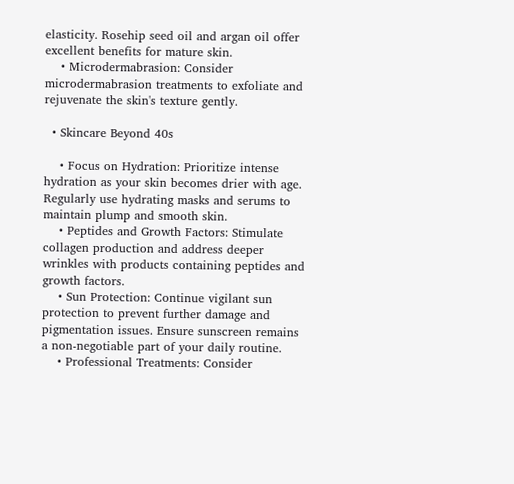elasticity. Rosehip seed oil and argan oil offer excellent benefits for mature skin.
    • Microdermabrasion: Consider microdermabrasion treatments to exfoliate and rejuvenate the skin's texture gently.

  • Skincare Beyond 40s

    • Focus on Hydration: Prioritize intense hydration as your skin becomes drier with age. Regularly use hydrating masks and serums to maintain plump and smooth skin.
    • Peptides and Growth Factors: Stimulate collagen production and address deeper wrinkles with products containing peptides and growth factors.
    • Sun Protection: Continue vigilant sun protection to prevent further damage and pigmentation issues. Ensure sunscreen remains a non-negotiable part of your daily routine.
    • Professional Treatments: Consider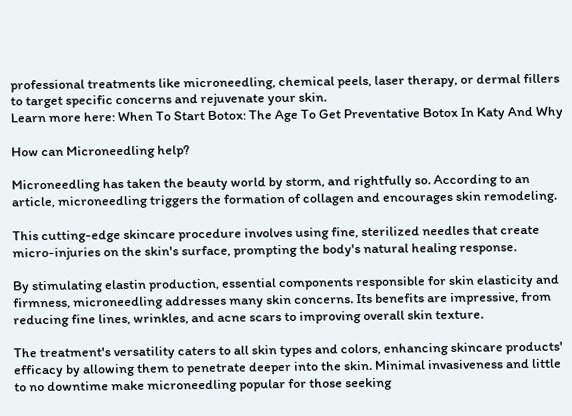professional treatments like microneedling, chemical peels, laser therapy, or dermal fillers to target specific concerns and rejuvenate your skin.
Learn more here: When To Start Botox: The Age To Get Preventative Botox In Katy And Why

How can Microneedling help?

Microneedling has taken the beauty world by storm, and rightfully so. According to an article, microneedling triggers the formation of collagen and encourages skin remodeling.

This cutting-edge skincare procedure involves using fine, sterilized needles that create micro-injuries on the skin's surface, prompting the body's natural healing response.

By stimulating elastin production, essential components responsible for skin elasticity and firmness, microneedling addresses many skin concerns. Its benefits are impressive, from reducing fine lines, wrinkles, and acne scars to improving overall skin texture.

The treatment's versatility caters to all skin types and colors, enhancing skincare products' efficacy by allowing them to penetrate deeper into the skin. Minimal invasiveness and little to no downtime make microneedling popular for those seeking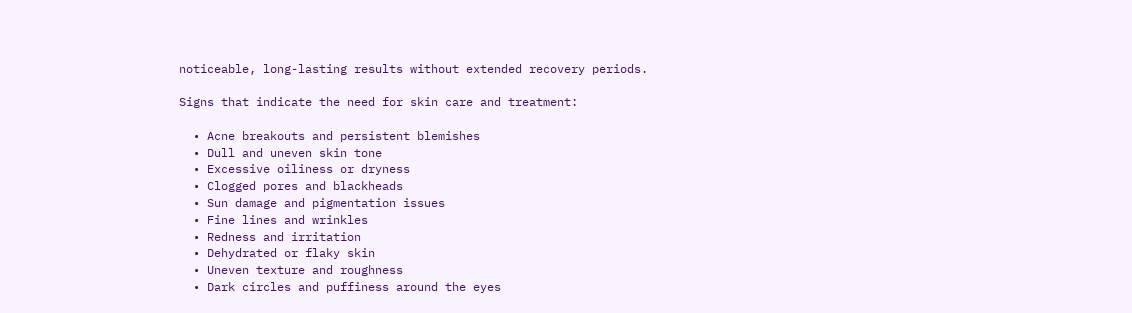noticeable, long-lasting results without extended recovery periods.

Signs that indicate the need for skin care and treatment:

  • Acne breakouts and persistent blemishes
  • Dull and uneven skin tone
  • Excessive oiliness or dryness
  • Clogged pores and blackheads
  • Sun damage and pigmentation issues
  • Fine lines and wrinkles
  • Redness and irritation
  • Dehydrated or flaky skin
  • Uneven texture and roughness
  • Dark circles and puffiness around the eyes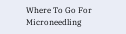Where To Go For Microneedling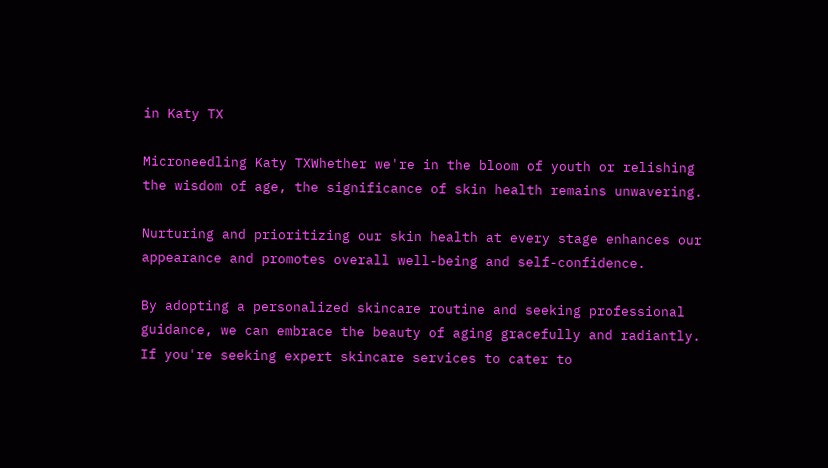in Katy TX

Microneedling Katy TXWhether we're in the bloom of youth or relishing the wisdom of age, the significance of skin health remains unwavering.

Nurturing and prioritizing our skin health at every stage enhances our appearance and promotes overall well-being and self-confidence.

By adopting a personalized skincare routine and seeking professional guidance, we can embrace the beauty of aging gracefully and radiantly. If you're seeking expert skincare services to cater to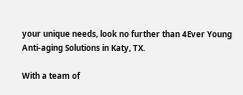your unique needs, look no further than 4Ever Young Anti-aging Solutions in Katy, TX.

With a team of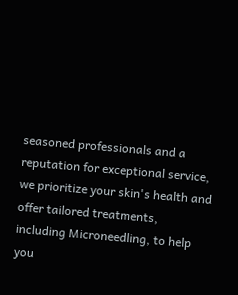seasoned professionals and a reputation for exceptional service, we prioritize your skin's health and offer tailored treatments, including Microneedling, to help you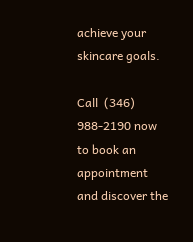achieve your skincare goals.

Call  (346) 988-2190 now to book an appointment and discover the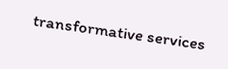transformative services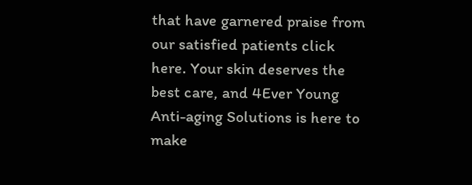that have garnered praise from our satisfied patients click here. Your skin deserves the best care, and 4Ever Young Anti-aging Solutions is here to make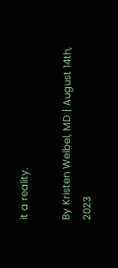it a reality.

By Kristen Weibel, MD | August 14th, 2023